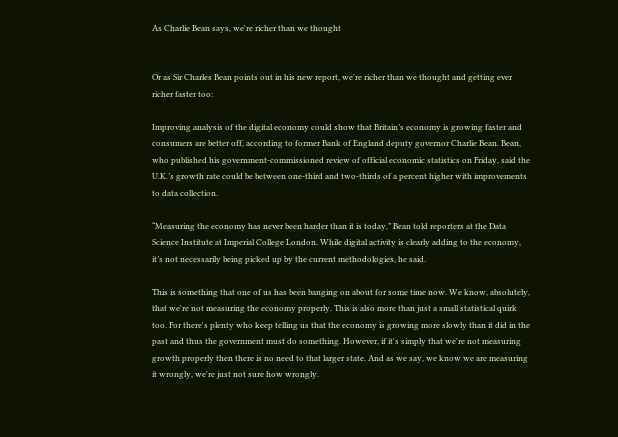As Charlie Bean says, we're richer than we thought


Or as Sir Charles Bean points out in his new report, we're richer than we thought and getting ever richer faster too:

Improving analysis of the digital economy could show that Britain’s economy is growing faster and consumers are better off, according to former Bank of England deputy governor Charlie Bean. Bean, who published his government-commissioned review of official economic statistics on Friday, said the U.K.’s growth rate could be between one-third and two-thirds of a percent higher with improvements to data collection.

“Measuring the economy has never been harder than it is today,” Bean told reporters at the Data Science Institute at Imperial College London. While digital activity is clearly adding to the economy, it’s not necessarily being picked up by the current methodologies, he said.

This is something that one of us has been banging on about for some time now. We know, absolutely, that we're not measuring the economy properly. This is also more than just a small statistical quirk too. For there's plenty who keep telling us that the economy is growing more slowly than it did in the past and thus the government must do something. However, if it's simply that we're not measuring growth properly then there is no need to that larger state. And as we say, we know we are measuring it wrongly, we're just not sure how wrongly.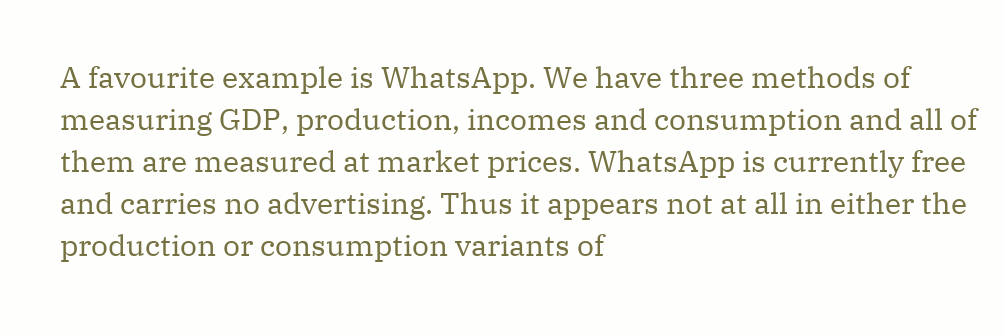A favourite example is WhatsApp. We have three methods of measuring GDP, production, incomes and consumption and all of them are measured at market prices. WhatsApp is currently free and carries no advertising. Thus it appears not at all in either the production or consumption variants of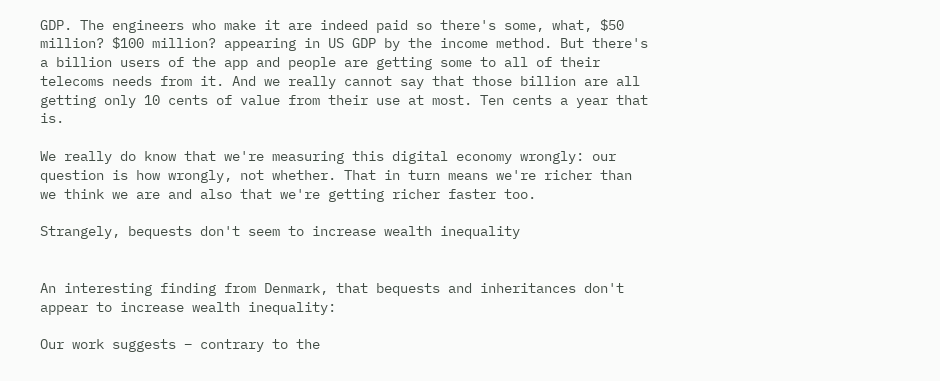GDP. The engineers who make it are indeed paid so there's some, what, $50 million? $100 million? appearing in US GDP by the income method. But there's a billion users of the app and people are getting some to all of their telecoms needs from it. And we really cannot say that those billion are all getting only 10 cents of value from their use at most. Ten cents a year that is.

We really do know that we're measuring this digital economy wrongly: our question is how wrongly, not whether. That in turn means we're richer than we think we are and also that we're getting richer faster too.

Strangely, bequests don't seem to increase wealth inequality


An interesting finding from Denmark, that bequests and inheritances don't appear to increase wealth inequality:

Our work suggests – contrary to the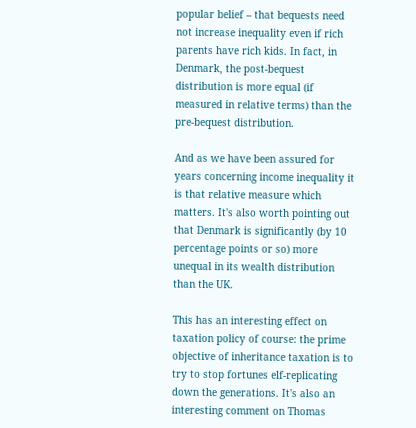popular belief – that bequests need not increase inequality even if rich parents have rich kids. In fact, in Denmark, the post-bequest distribution is more equal (if measured in relative terms) than the pre-bequest distribution.

And as we have been assured for years concerning income inequality it is that relative measure which matters. It's also worth pointing out that Denmark is significantly (by 10 percentage points or so) more unequal in its wealth distribution than the UK.

This has an interesting effect on taxation policy of course: the prime objective of inheritance taxation is to try to stop fortunes elf-replicating down the generations. It's also an interesting comment on Thomas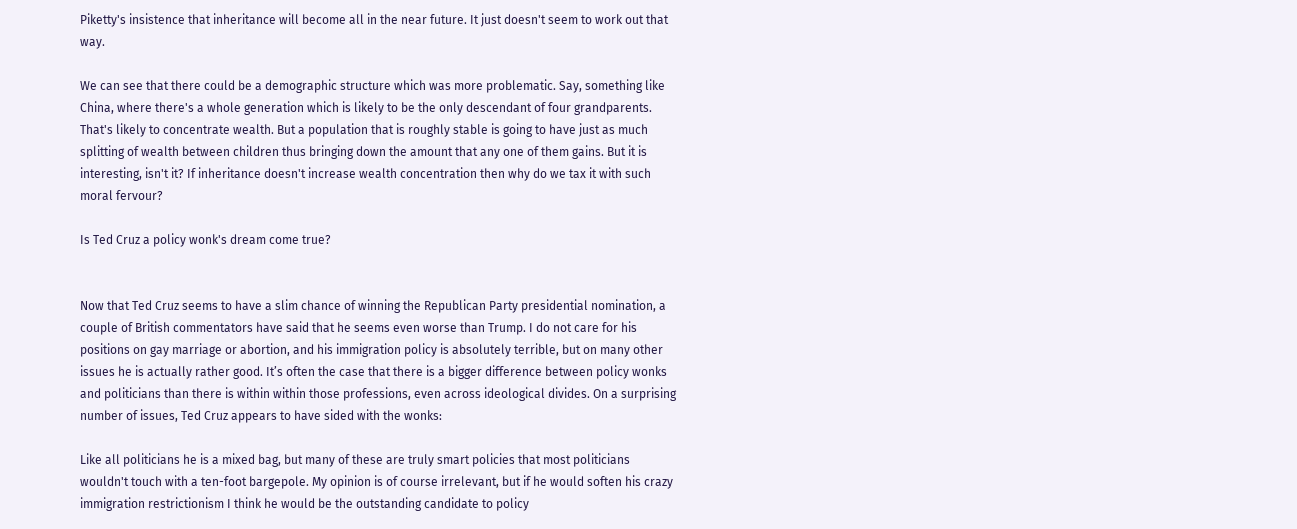Piketty's insistence that inheritance will become all in the near future. It just doesn't seem to work out that way.

We can see that there could be a demographic structure which was more problematic. Say, something like China, where there's a whole generation which is likely to be the only descendant of four grandparents. That's likely to concentrate wealth. But a population that is roughly stable is going to have just as much splitting of wealth between children thus bringing down the amount that any one of them gains. But it is interesting, isn't it? If inheritance doesn't increase wealth concentration then why do we tax it with such moral fervour?

Is Ted Cruz a policy wonk's dream come true?


Now that Ted Cruz seems to have a slim chance of winning the Republican Party presidential nomination, a couple of British commentators have said that he seems even worse than Trump. I do not care for his positions on gay marriage or abortion, and his immigration policy is absolutely terrible, but on many other issues he is actually rather good. It’s often the case that there is a bigger difference between policy wonks and politicians than there is within within those professions, even across ideological divides. On a surprising number of issues, Ted Cruz appears to have sided with the wonks:

Like all politicians he is a mixed bag, but many of these are truly smart policies that most politicians wouldn't touch with a ten-foot bargepole. My opinion is of course irrelevant, but if he would soften his crazy immigration restrictionism I think he would be the outstanding candidate to policy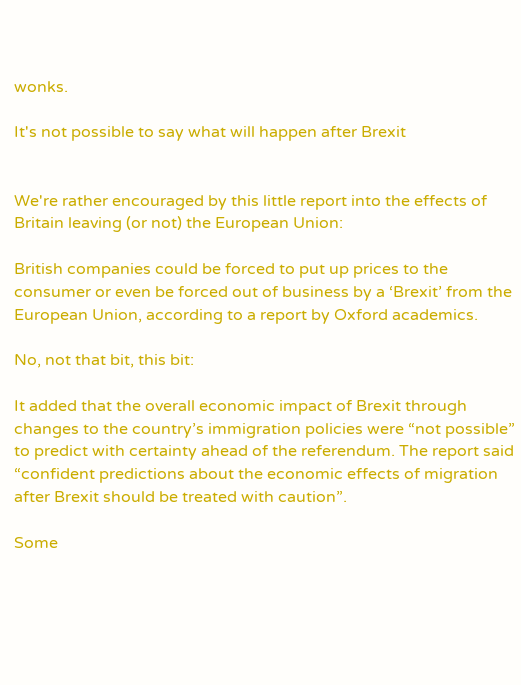wonks.

It's not possible to say what will happen after Brexit


We're rather encouraged by this little report into the effects of Britain leaving (or not) the European Union:

British companies could be forced to put up prices to the consumer or even be forced out of business by a ‘Brexit’ from the European Union, according to a report by Oxford academics.

No, not that bit, this bit:

It added that the overall economic impact of Brexit through changes to the country’s immigration policies were “not possible” to predict with certainty ahead of the referendum. The report said “confident predictions about the economic effects of migration after Brexit should be treated with caution”.

Some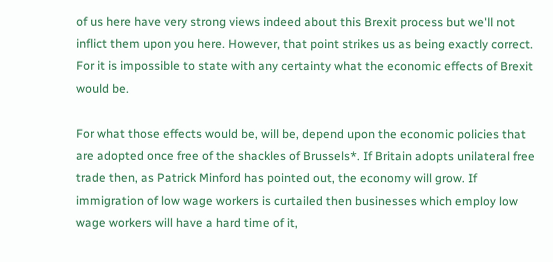of us here have very strong views indeed about this Brexit process but we'll not inflict them upon you here. However, that point strikes us as being exactly correct. For it is impossible to state with any certainty what the economic effects of Brexit would be.

For what those effects would be, will be, depend upon the economic policies that are adopted once free of the shackles of Brussels*. If Britain adopts unilateral free trade then, as Patrick Minford has pointed out, the economy will grow. If immigration of low wage workers is curtailed then businesses which employ low wage workers will have a hard time of it,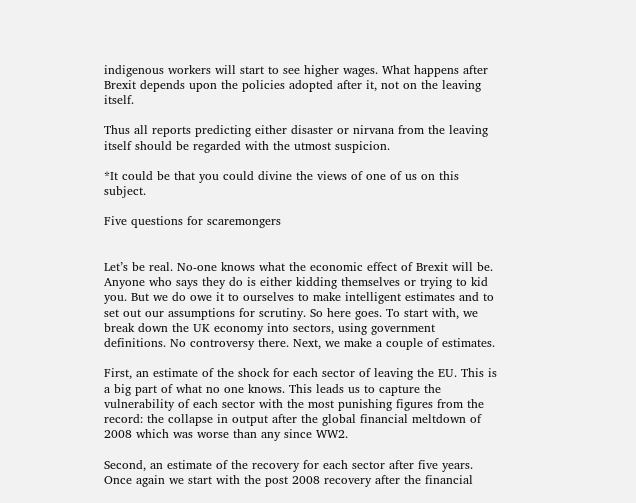indigenous workers will start to see higher wages. What happens after Brexit depends upon the policies adopted after it, not on the leaving itself.

Thus all reports predicting either disaster or nirvana from the leaving itself should be regarded with the utmost suspicion.

*It could be that you could divine the views of one of us on this subject.

Five questions for scaremongers


Let’s be real. No-one knows what the economic effect of Brexit will be. Anyone who says they do is either kidding themselves or trying to kid you. But we do owe it to ourselves to make intelligent estimates and to set out our assumptions for scrutiny. So here goes. To start with, we break down the UK economy into sectors, using government definitions. No controversy there. Next, we make a couple of estimates.

First, an estimate of the shock for each sector of leaving the EU. This is a big part of what no one knows. This leads us to capture the vulnerability of each sector with the most punishing figures from the record: the collapse in output after the global financial meltdown of 2008 which was worse than any since WW2.

Second, an estimate of the recovery for each sector after five years. Once again we start with the post 2008 recovery after the financial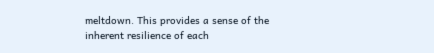meltdown. This provides a sense of the inherent resilience of each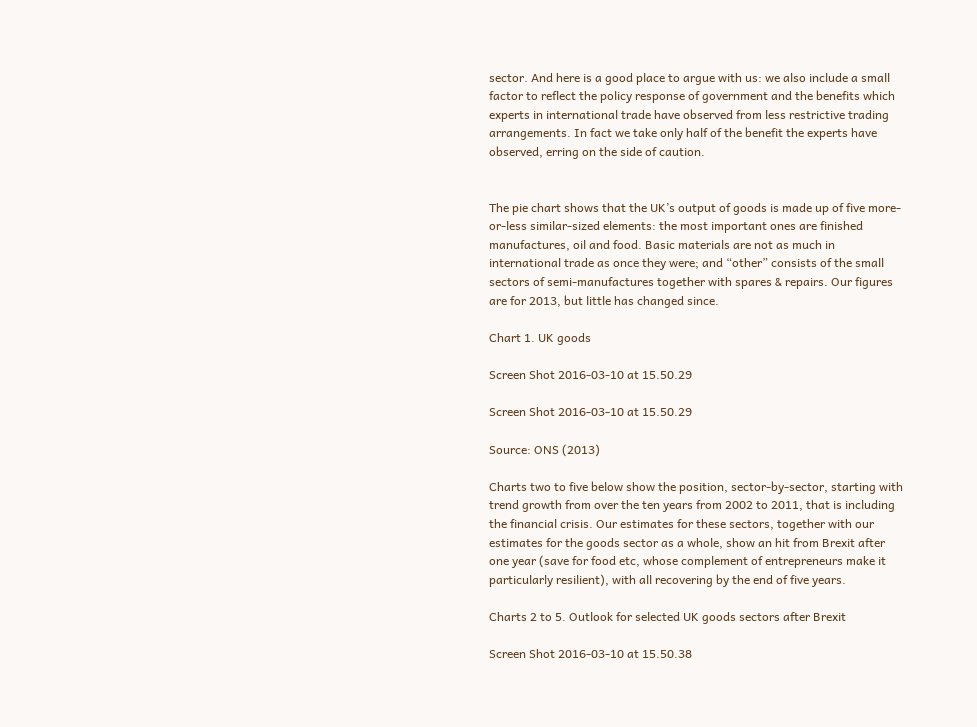sector. And here is a good place to argue with us: we also include a small factor to reflect the policy response of government and the benefits which experts in international trade have observed from less restrictive trading arrangements. In fact we take only half of the benefit the experts have observed, erring on the side of caution.


The pie chart shows that the UK’s output of goods is made up of five more-or-less similar-sized elements: the most important ones are finished manufactures, oil and food. Basic materials are not as much in international trade as once they were; and “other” consists of the small sectors of semi-manufactures together with spares & repairs. Our figures are for 2013, but little has changed since.

Chart 1. UK goods

Screen Shot 2016-03-10 at 15.50.29

Screen Shot 2016-03-10 at 15.50.29

Source: ONS (2013)

Charts two to five below show the position, sector-by-sector, starting with trend growth from over the ten years from 2002 to 2011, that is including the financial crisis. Our estimates for these sectors, together with our estimates for the goods sector as a whole, show an hit from Brexit after one year (save for food etc, whose complement of entrepreneurs make it particularly resilient), with all recovering by the end of five years.

Charts 2 to 5. Outlook for selected UK goods sectors after Brexit

Screen Shot 2016-03-10 at 15.50.38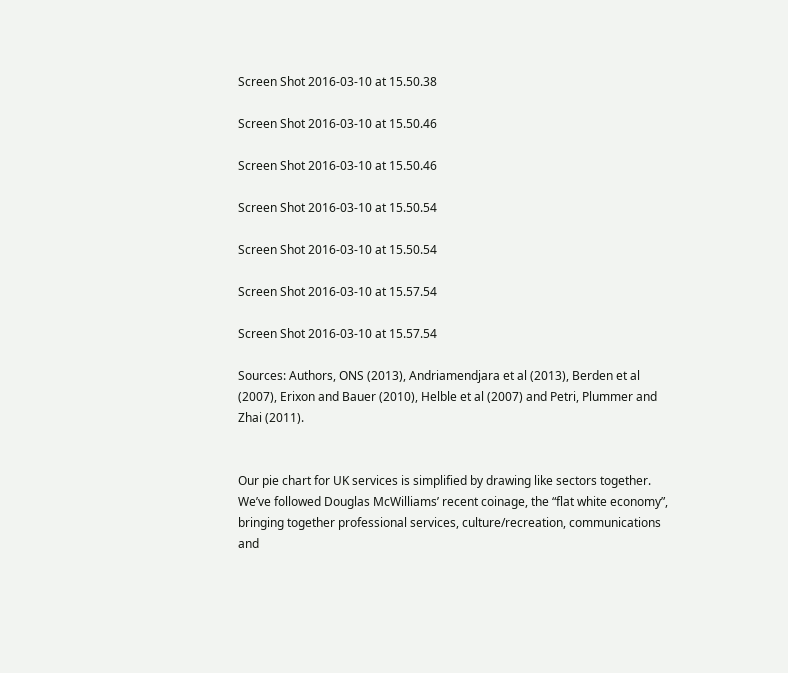Screen Shot 2016-03-10 at 15.50.38

Screen Shot 2016-03-10 at 15.50.46

Screen Shot 2016-03-10 at 15.50.46

Screen Shot 2016-03-10 at 15.50.54

Screen Shot 2016-03-10 at 15.50.54

Screen Shot 2016-03-10 at 15.57.54

Screen Shot 2016-03-10 at 15.57.54

Sources: Authors, ONS (2013), Andriamendjara et al (2013), Berden et al (2007), Erixon and Bauer (2010), Helble et al (2007) and Petri, Plummer and Zhai (2011).


Our pie chart for UK services is simplified by drawing like sectors together. We’ve followed Douglas McWilliams’ recent coinage, the “flat white economy”, bringing together professional services, culture/recreation, communications and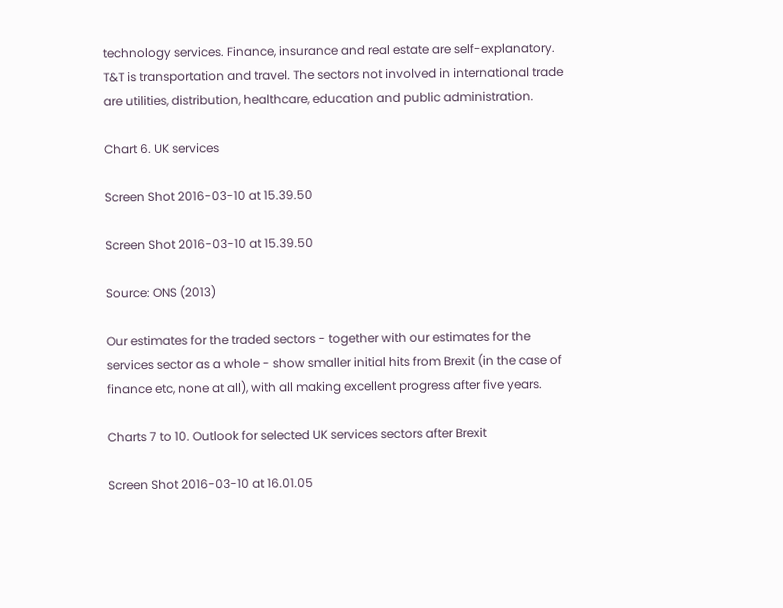technology services. Finance, insurance and real estate are self-explanatory. T&T is transportation and travel. The sectors not involved in international trade are utilities, distribution, healthcare, education and public administration.

Chart 6. UK services

Screen Shot 2016-03-10 at 15.39.50

Screen Shot 2016-03-10 at 15.39.50

Source: ONS (2013)

Our estimates for the traded sectors - together with our estimates for the services sector as a whole - show smaller initial hits from Brexit (in the case of finance etc, none at all), with all making excellent progress after five years.

Charts 7 to 10. Outlook for selected UK services sectors after Brexit

Screen Shot 2016-03-10 at 16.01.05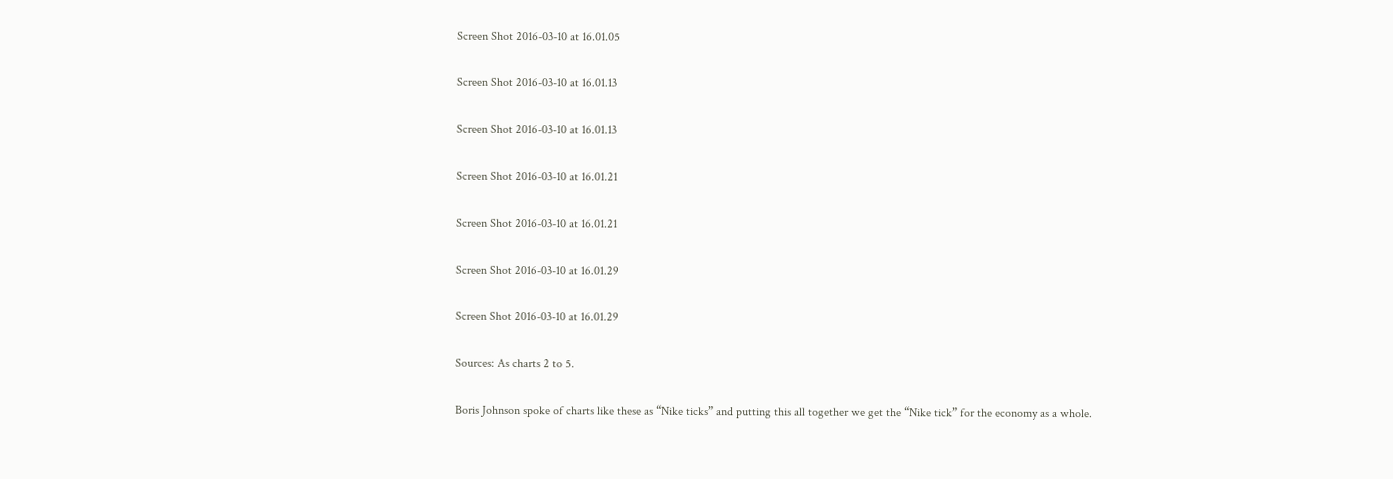Screen Shot 2016-03-10 at 16.01.05

Screen Shot 2016-03-10 at 16.01.13

Screen Shot 2016-03-10 at 16.01.13

Screen Shot 2016-03-10 at 16.01.21

Screen Shot 2016-03-10 at 16.01.21

Screen Shot 2016-03-10 at 16.01.29

Screen Shot 2016-03-10 at 16.01.29

Sources: As charts 2 to 5.

Boris Johnson spoke of charts like these as “Nike ticks” and putting this all together we get the “Nike tick” for the economy as a whole.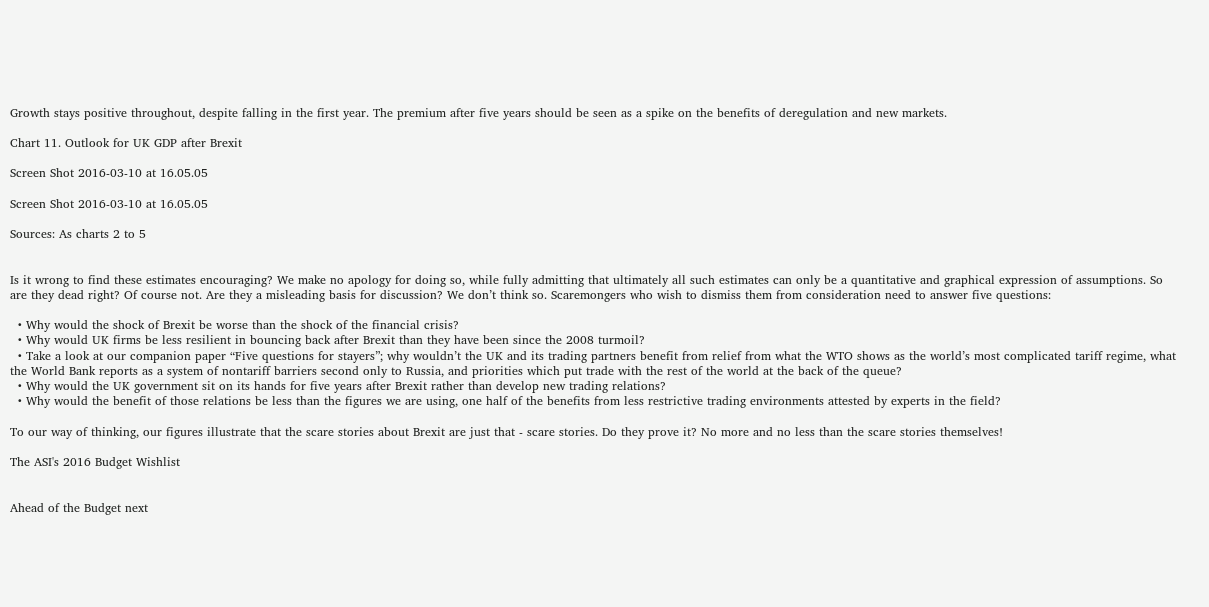Growth stays positive throughout, despite falling in the first year. The premium after five years should be seen as a spike on the benefits of deregulation and new markets.

Chart 11. Outlook for UK GDP after Brexit

Screen Shot 2016-03-10 at 16.05.05

Screen Shot 2016-03-10 at 16.05.05

Sources: As charts 2 to 5


Is it wrong to find these estimates encouraging? We make no apology for doing so, while fully admitting that ultimately all such estimates can only be a quantitative and graphical expression of assumptions. So are they dead right? Of course not. Are they a misleading basis for discussion? We don’t think so. Scaremongers who wish to dismiss them from consideration need to answer five questions:

  • Why would the shock of Brexit be worse than the shock of the financial crisis?
  • Why would UK firms be less resilient in bouncing back after Brexit than they have been since the 2008 turmoil?
  • Take a look at our companion paper “Five questions for stayers”; why wouldn’t the UK and its trading partners benefit from relief from what the WTO shows as the world’s most complicated tariff regime, what the World Bank reports as a system of nontariff barriers second only to Russia, and priorities which put trade with the rest of the world at the back of the queue?
  • Why would the UK government sit on its hands for five years after Brexit rather than develop new trading relations?
  • Why would the benefit of those relations be less than the figures we are using, one half of the benefits from less restrictive trading environments attested by experts in the field?

To our way of thinking, our figures illustrate that the scare stories about Brexit are just that - scare stories. Do they prove it? No more and no less than the scare stories themselves!

The ASI's 2016 Budget Wishlist


Ahead of the Budget next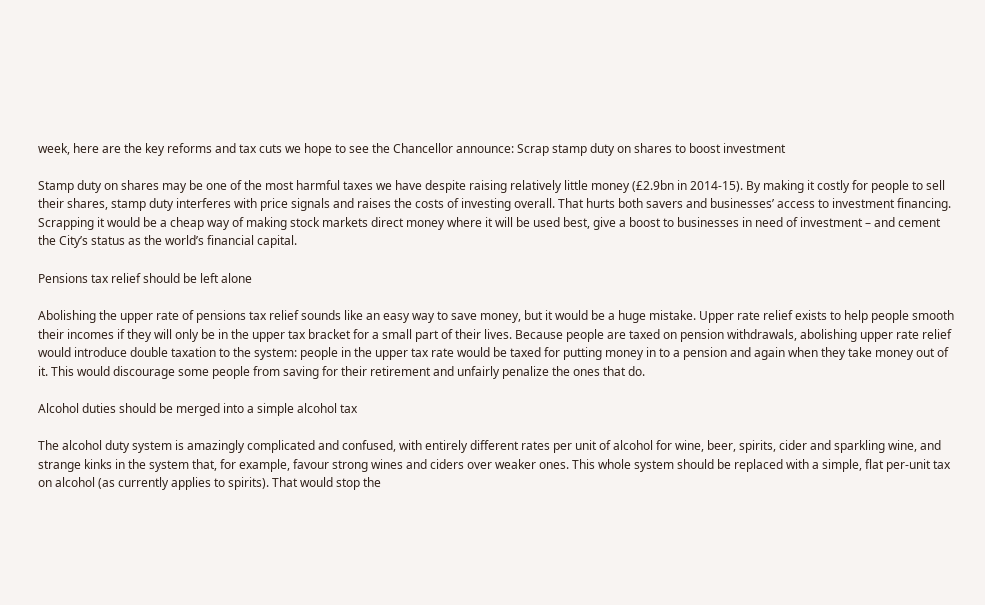week, here are the key reforms and tax cuts we hope to see the Chancellor announce: Scrap stamp duty on shares to boost investment

Stamp duty on shares may be one of the most harmful taxes we have despite raising relatively little money (£2.9bn in 2014-15). By making it costly for people to sell their shares, stamp duty interferes with price signals and raises the costs of investing overall. That hurts both savers and businesses’ access to investment financing. Scrapping it would be a cheap way of making stock markets direct money where it will be used best, give a boost to businesses in need of investment – and cement the City’s status as the world’s financial capital.

Pensions tax relief should be left alone

Abolishing the upper rate of pensions tax relief sounds like an easy way to save money, but it would be a huge mistake. Upper rate relief exists to help people smooth their incomes if they will only be in the upper tax bracket for a small part of their lives. Because people are taxed on pension withdrawals, abolishing upper rate relief would introduce double taxation to the system: people in the upper tax rate would be taxed for putting money in to a pension and again when they take money out of it. This would discourage some people from saving for their retirement and unfairly penalize the ones that do.

Alcohol duties should be merged into a simple alcohol tax

The alcohol duty system is amazingly complicated and confused, with entirely different rates per unit of alcohol for wine, beer, spirits, cider and sparkling wine, and strange kinks in the system that, for example, favour strong wines and ciders over weaker ones. This whole system should be replaced with a simple, flat per-unit tax on alcohol (as currently applies to spirits). That would stop the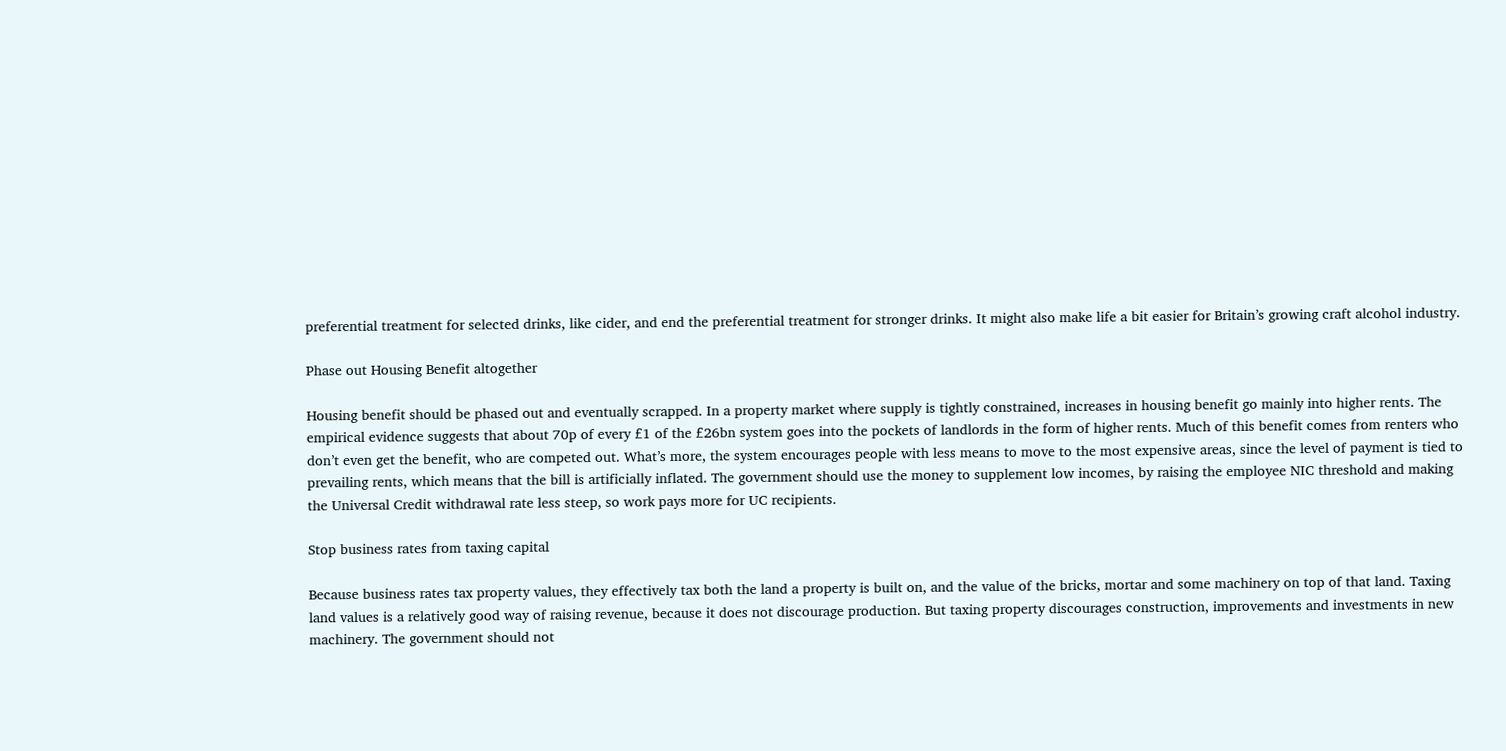preferential treatment for selected drinks, like cider, and end the preferential treatment for stronger drinks. It might also make life a bit easier for Britain’s growing craft alcohol industry.

Phase out Housing Benefit altogether

Housing benefit should be phased out and eventually scrapped. In a property market where supply is tightly constrained, increases in housing benefit go mainly into higher rents. The empirical evidence suggests that about 70p of every £1 of the £26bn system goes into the pockets of landlords in the form of higher rents. Much of this benefit comes from renters who don’t even get the benefit, who are competed out. What’s more, the system encourages people with less means to move to the most expensive areas, since the level of payment is tied to prevailing rents, which means that the bill is artificially inflated. The government should use the money to supplement low incomes, by raising the employee NIC threshold and making the Universal Credit withdrawal rate less steep, so work pays more for UC recipients.

Stop business rates from taxing capital

Because business rates tax property values, they effectively tax both the land a property is built on, and the value of the bricks, mortar and some machinery on top of that land. Taxing land values is a relatively good way of raising revenue, because it does not discourage production. But taxing property discourages construction, improvements and investments in new machinery. The government should not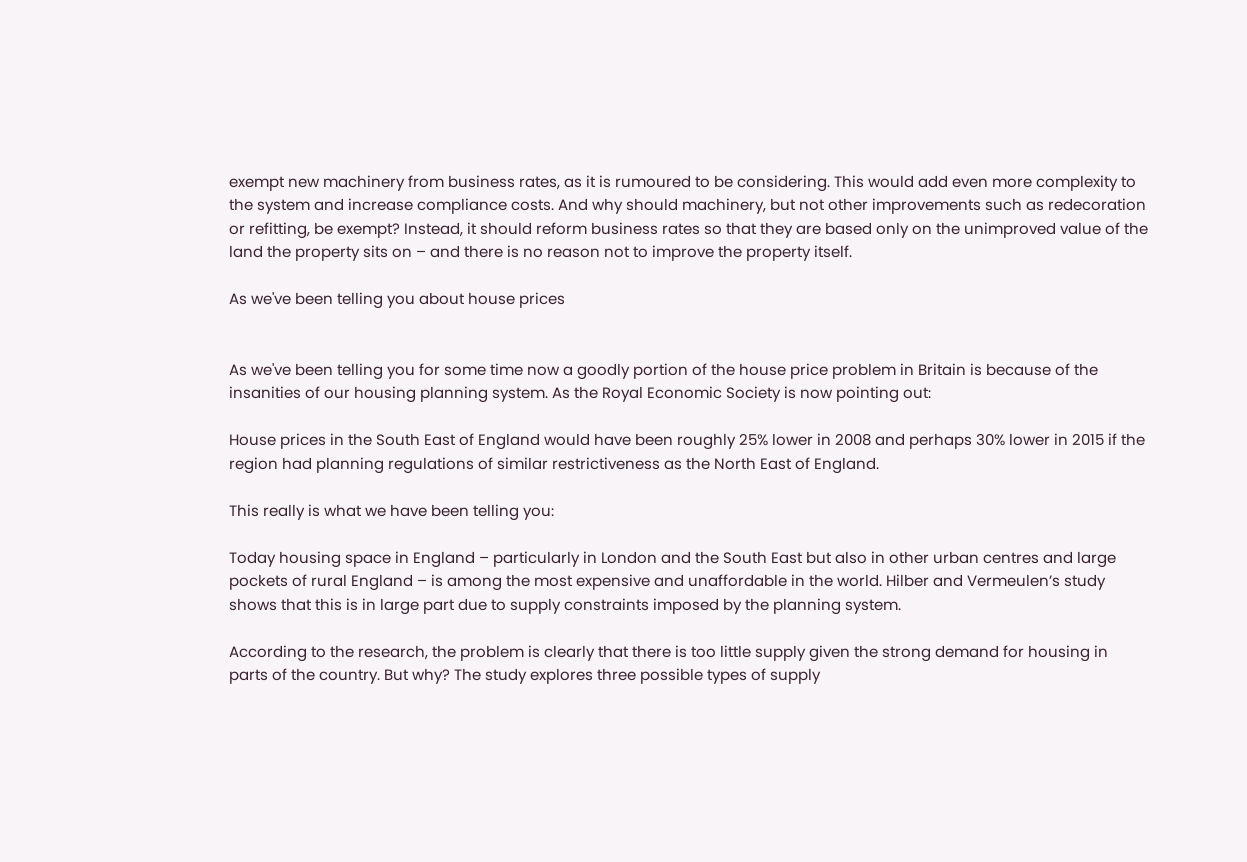exempt new machinery from business rates, as it is rumoured to be considering. This would add even more complexity to the system and increase compliance costs. And why should machinery, but not other improvements such as redecoration or refitting, be exempt? Instead, it should reform business rates so that they are based only on the unimproved value of the land the property sits on – and there is no reason not to improve the property itself.

As we've been telling you about house prices


As we've been telling you for some time now a goodly portion of the house price problem in Britain is because of the insanities of our housing planning system. As the Royal Economic Society is now pointing out:

House prices in the South East of England would have been roughly 25% lower in 2008 and perhaps 30% lower in 2015 if the region had planning regulations of similar restrictiveness as the North East of England.

This really is what we have been telling you:

Today housing space in England – particularly in London and the South East but also in other urban centres and large pockets of rural England – is among the most expensive and unaffordable in the world. Hilber and Vermeulen’s study shows that this is in large part due to supply constraints imposed by the planning system.

According to the research, the problem is clearly that there is too little supply given the strong demand for housing in parts of the country. But why? The study explores three possible types of supply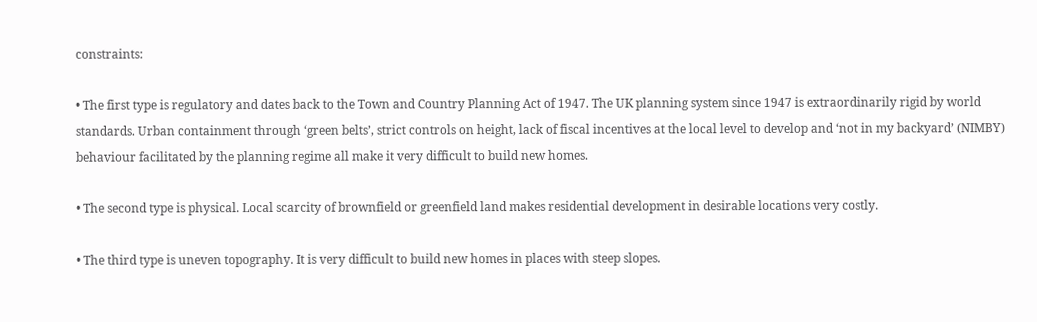constraints:

• The first type is regulatory and dates back to the Town and Country Planning Act of 1947. The UK planning system since 1947 is extraordinarily rigid by world standards. Urban containment through ‘green belts’, strict controls on height, lack of fiscal incentives at the local level to develop and ‘not in my backyard’ (NIMBY) behaviour facilitated by the planning regime all make it very difficult to build new homes.

• The second type is physical. Local scarcity of brownfield or greenfield land makes residential development in desirable locations very costly.

• The third type is uneven topography. It is very difficult to build new homes in places with steep slopes.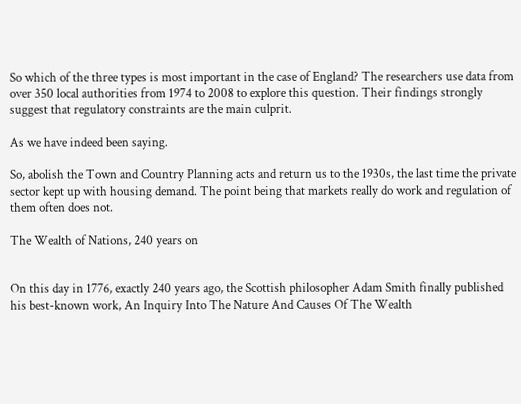So which of the three types is most important in the case of England? The researchers use data from over 350 local authorities from 1974 to 2008 to explore this question. Their findings strongly suggest that regulatory constraints are the main culprit.

As we have indeed been saying.

So, abolish the Town and Country Planning acts and return us to the 1930s, the last time the private sector kept up with housing demand. The point being that markets really do work and regulation of them often does not.

The Wealth of Nations, 240 years on


On this day in 1776, exactly 240 years ago, the Scottish philosopher Adam Smith finally published his best-known work, An Inquiry Into The Nature And Causes Of The Wealth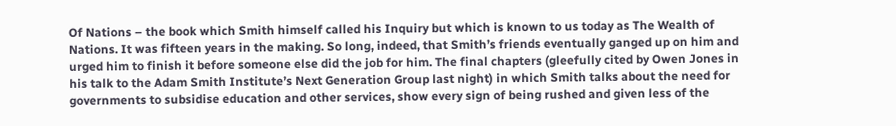Of Nations – the book which Smith himself called his Inquiry but which is known to us today as The Wealth of Nations. It was fifteen years in the making. So long, indeed, that Smith’s friends eventually ganged up on him and urged him to finish it before someone else did the job for him. The final chapters (gleefully cited by Owen Jones in his talk to the Adam Smith Institute’s Next Generation Group last night) in which Smith talks about the need for governments to subsidise education and other services, show every sign of being rushed and given less of the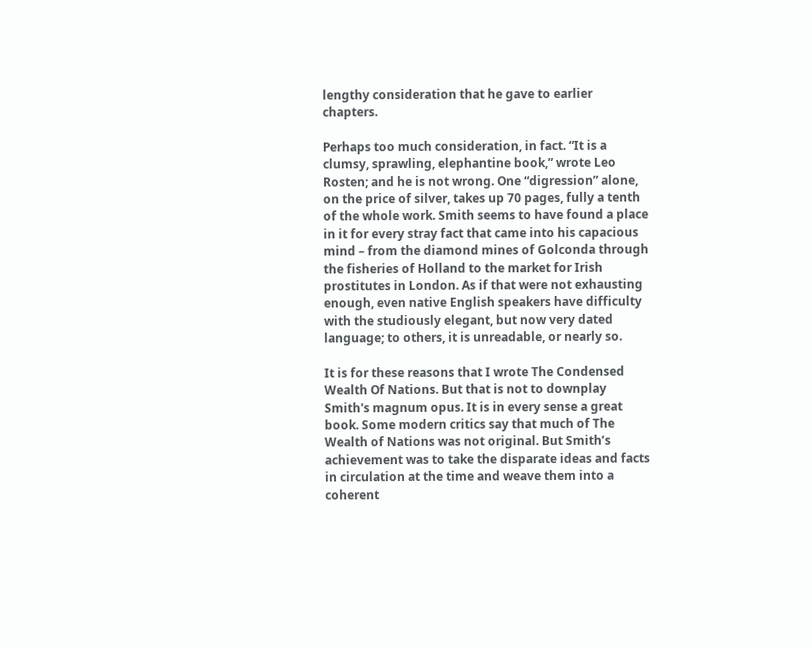lengthy consideration that he gave to earlier chapters.

Perhaps too much consideration, in fact. “It is a clumsy, sprawling, elephantine book,” wrote Leo Rosten; and he is not wrong. One “digression” alone, on the price of silver, takes up 70 pages, fully a tenth of the whole work. Smith seems to have found a place in it for every stray fact that came into his capacious mind – from the diamond mines of Golconda through the fisheries of Holland to the market for Irish prostitutes in London. As if that were not exhausting enough, even native English speakers have difficulty with the studiously elegant, but now very dated language; to others, it is unreadable, or nearly so.

It is for these reasons that I wrote The Condensed Wealth Of Nations. But that is not to downplay Smith's magnum opus. It is in every sense a great book. Some modern critics say that much of The Wealth of Nations was not original. But Smith’s achievement was to take the disparate ideas and facts in circulation at the time and weave them into a coherent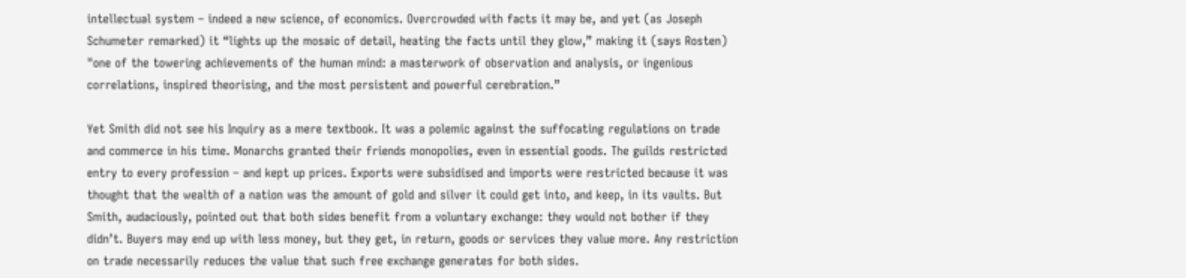intellectual system – indeed a new science, of economics. Overcrowded with facts it may be, and yet (as Joseph Schumeter remarked) it “lights up the mosaic of detail, heating the facts until they glow,” making it (says Rosten) "one of the towering achievements of the human mind: a masterwork of observation and analysis, or ingenious correlations, inspired theorising, and the most persistent and powerful cerebration.”

Yet Smith did not see his Inquiry as a mere textbook. It was a polemic against the suffocating regulations on trade and commerce in his time. Monarchs granted their friends monopolies, even in essential goods. The guilds restricted entry to every profession – and kept up prices. Exports were subsidised and imports were restricted because it was thought that the wealth of a nation was the amount of gold and silver it could get into, and keep, in its vaults. But Smith, audaciously, pointed out that both sides benefit from a voluntary exchange: they would not bother if they didn’t. Buyers may end up with less money, but they get, in return, goods or services they value more. Any restriction on trade necessarily reduces the value that such free exchange generates for both sides.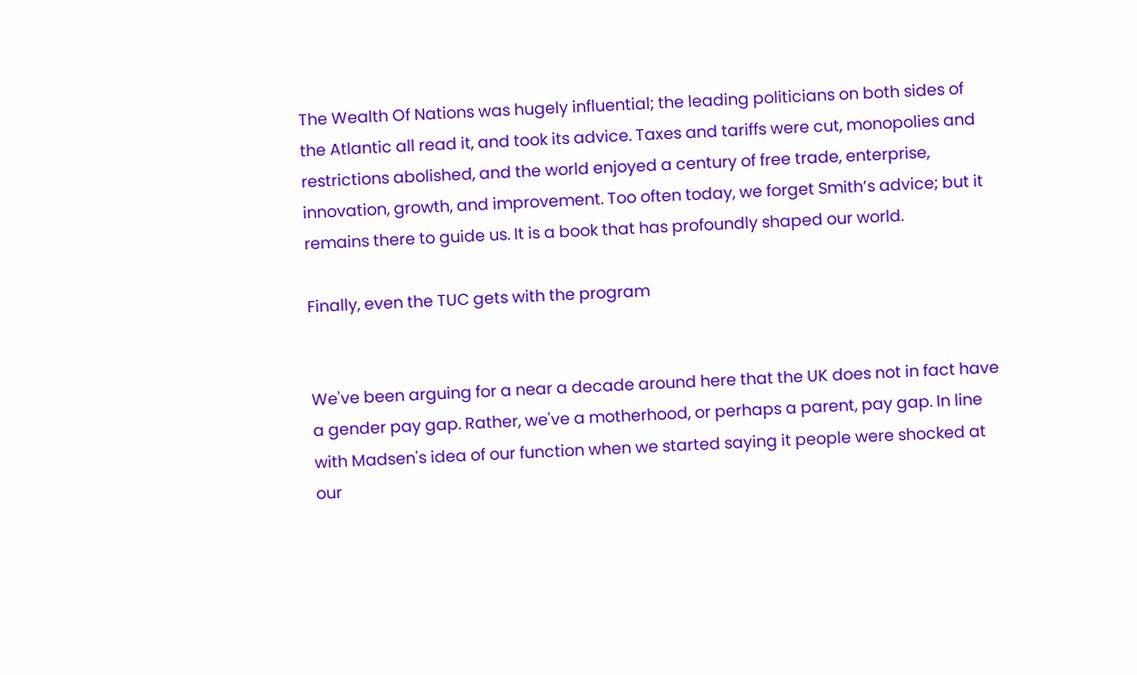The Wealth Of Nations was hugely influential; the leading politicians on both sides of the Atlantic all read it, and took its advice. Taxes and tariffs were cut, monopolies and restrictions abolished, and the world enjoyed a century of free trade, enterprise, innovation, growth, and improvement. Too often today, we forget Smith’s advice; but it remains there to guide us. It is a book that has profoundly shaped our world.

Finally, even the TUC gets with the program


We've been arguing for a near a decade around here that the UK does not in fact have a gender pay gap. Rather, we've a motherhood, or perhaps a parent, pay gap. In line with Madsen's idea of our function when we started saying it people were shocked at our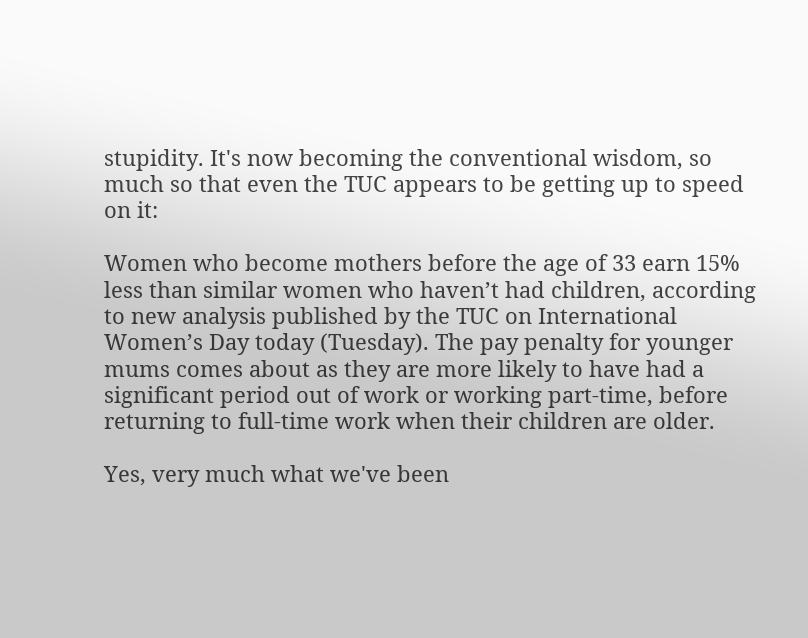stupidity. It's now becoming the conventional wisdom, so much so that even the TUC appears to be getting up to speed on it:

Women who become mothers before the age of 33 earn 15% less than similar women who haven’t had children, according to new analysis published by the TUC on International Women’s Day today (Tuesday). The pay penalty for younger mums comes about as they are more likely to have had a significant period out of work or working part-time, before returning to full-time work when their children are older.

Yes, very much what we've been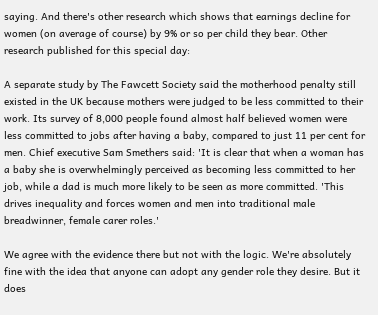saying. And there's other research which shows that earnings decline for women (on average of course) by 9% or so per child they bear. Other research published for this special day:

A separate study by The Fawcett Society said the motherhood penalty still existed in the UK because mothers were judged to be less committed to their work. Its survey of 8,000 people found almost half believed women were less committed to jobs after having a baby, compared to just 11 per cent for men. Chief executive Sam Smethers said: 'It is clear that when a woman has a baby she is overwhelmingly perceived as becoming less committed to her job, while a dad is much more likely to be seen as more committed. 'This drives inequality and forces women and men into traditional male breadwinner, female carer roles.'

We agree with the evidence there but not with the logic. We're absolutely fine with the idea that anyone can adopt any gender role they desire. But it does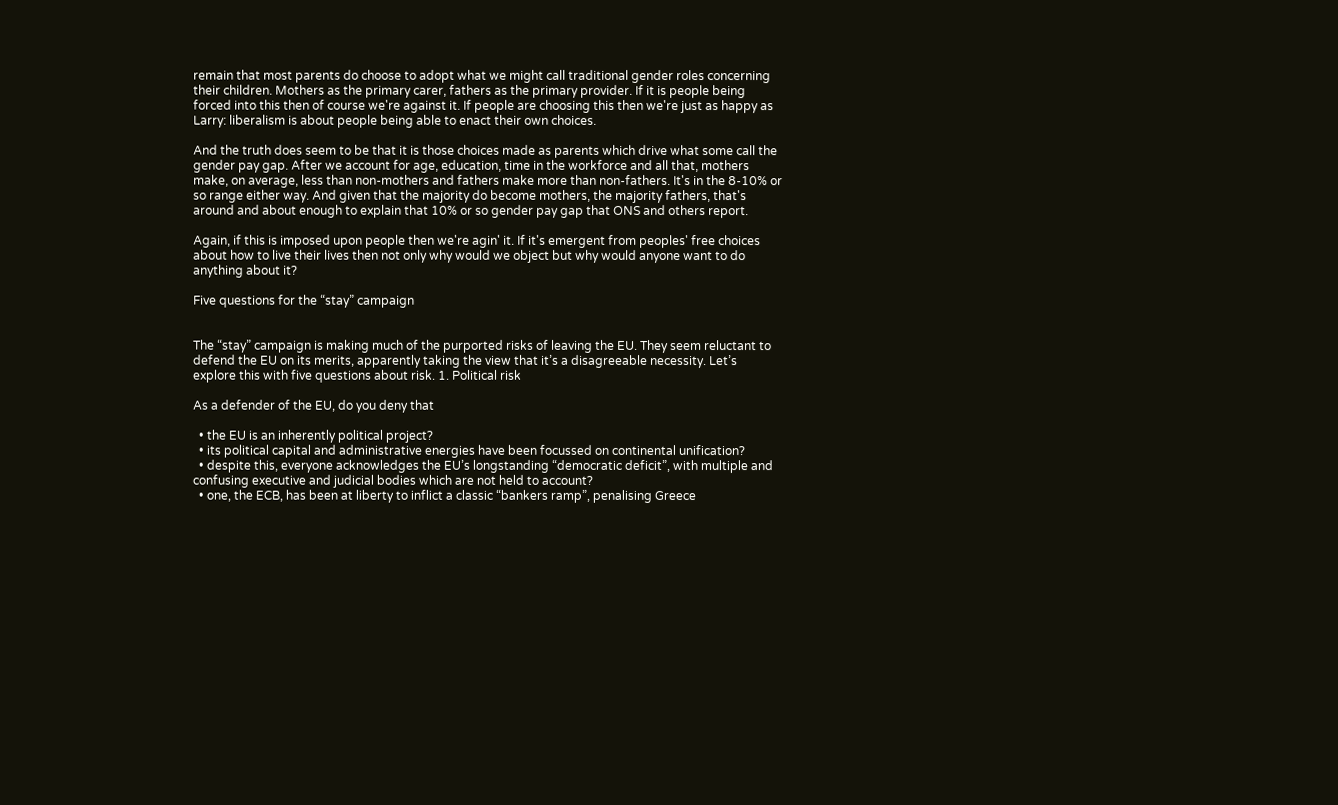remain that most parents do choose to adopt what we might call traditional gender roles concerning their children. Mothers as the primary carer, fathers as the primary provider. If it is people being forced into this then of course we're against it. If people are choosing this then we're just as happy as Larry: liberalism is about people being able to enact their own choices.

And the truth does seem to be that it is those choices made as parents which drive what some call the gender pay gap. After we account for age, education, time in the workforce and all that, mothers make, on average, less than non-mothers and fathers make more than non-fathers. It's in the 8-10% or so range either way. And given that the majority do become mothers, the majority fathers, that's around and about enough to explain that 10% or so gender pay gap that ONS and others report.

Again, if this is imposed upon people then we're agin' it. If it's emergent from peoples' free choices about how to live their lives then not only why would we object but why would anyone want to do anything about it?

Five questions for the “stay” campaign


The “stay” campaign is making much of the purported risks of leaving the EU. They seem reluctant to defend the EU on its merits, apparently taking the view that it’s a disagreeable necessity. Let’s explore this with five questions about risk. 1. Political risk

As a defender of the EU, do you deny that

  • the EU is an inherently political project?
  • its political capital and administrative energies have been focussed on continental unification?
  • despite this, everyone acknowledges the EU’s longstanding “democratic deficit”, with multiple and confusing executive and judicial bodies which are not held to account?
  • one, the ECB, has been at liberty to inflict a classic “bankers ramp”, penalising Greece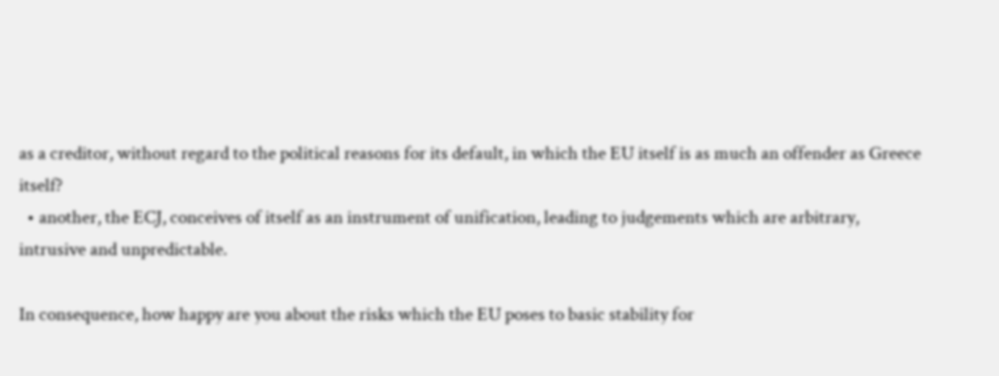as a creditor, without regard to the political reasons for its default, in which the EU itself is as much an offender as Greece itself?
  • another, the ECJ, conceives of itself as an instrument of unification, leading to judgements which are arbitrary, intrusive and unpredictable.

In consequence, how happy are you about the risks which the EU poses to basic stability for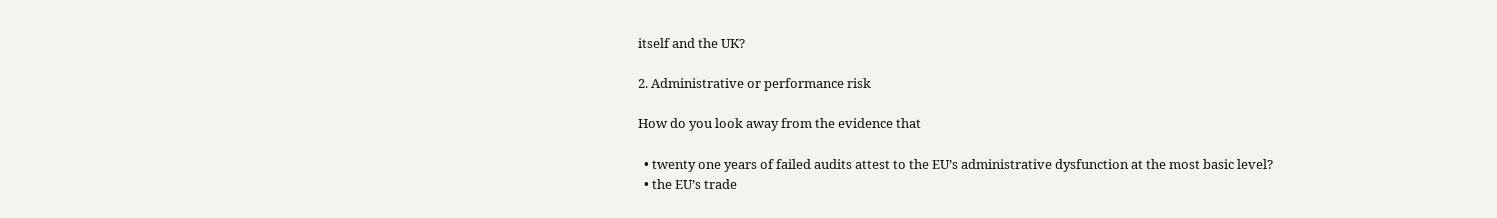itself and the UK?

2. Administrative or performance risk

How do you look away from the evidence that

  • twenty one years of failed audits attest to the EU’s administrative dysfunction at the most basic level?
  • the EU’s trade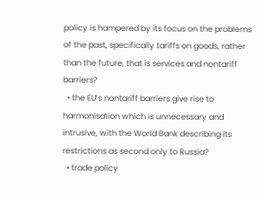policy is hampered by its focus on the problems of the past, specifically tariffs on goods, rather than the future, that is services and nontariff barriers?
  • the EU’s nontariff barriers give rise to harmonisation which is unnecessary and intrusive, with the World Bank describing its restrictions as second only to Russia?
  • trade policy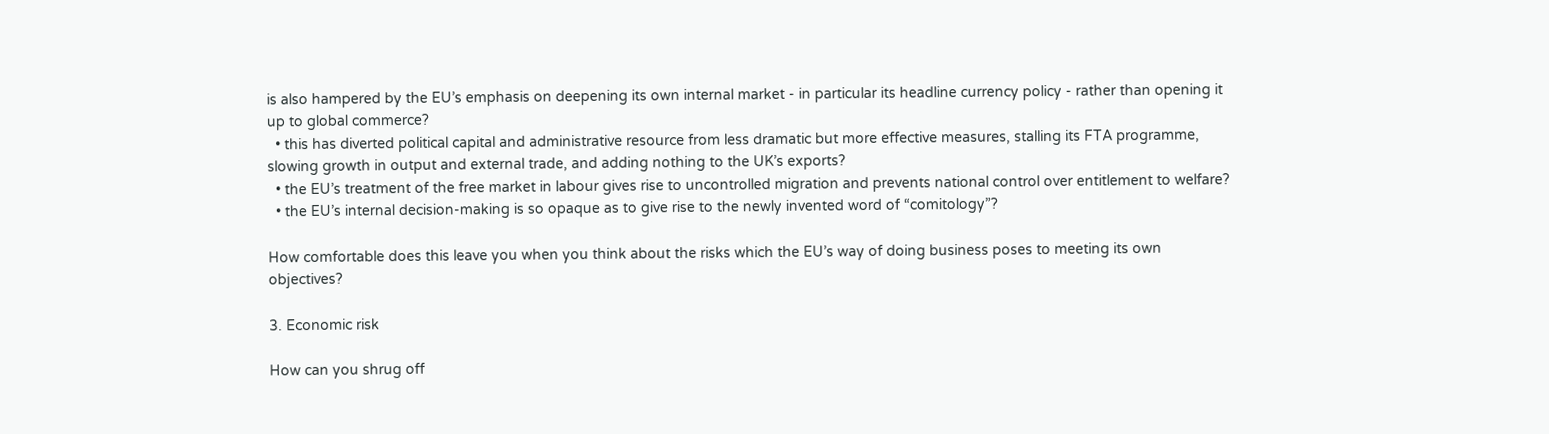is also hampered by the EU’s emphasis on deepening its own internal market - in particular its headline currency policy - rather than opening it up to global commerce?
  • this has diverted political capital and administrative resource from less dramatic but more effective measures, stalling its FTA programme, slowing growth in output and external trade, and adding nothing to the UK’s exports?
  • the EU’s treatment of the free market in labour gives rise to uncontrolled migration and prevents national control over entitlement to welfare?
  • the EU’s internal decision-making is so opaque as to give rise to the newly invented word of “comitology”?

How comfortable does this leave you when you think about the risks which the EU’s way of doing business poses to meeting its own objectives?

3. Economic risk

How can you shrug off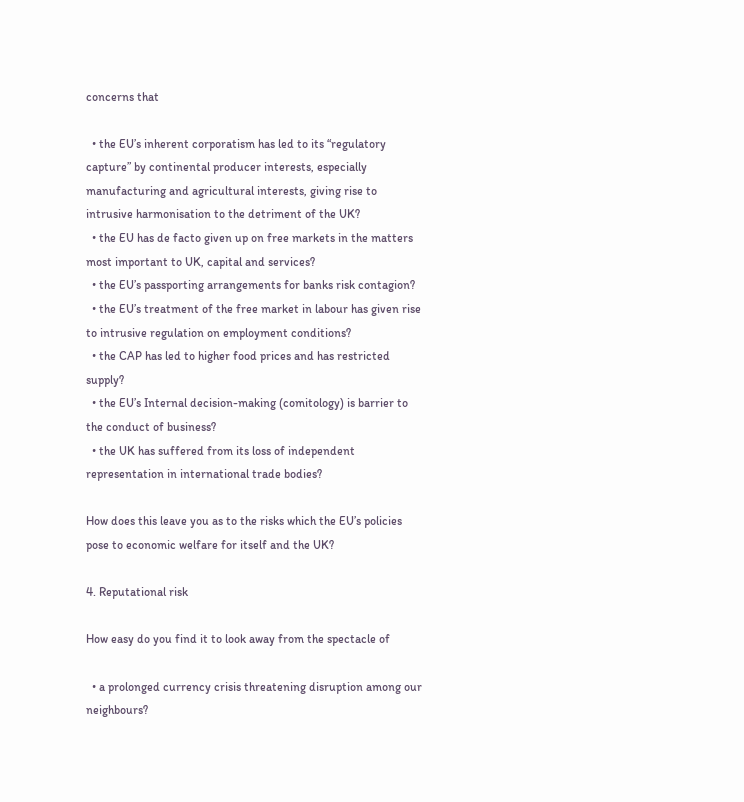concerns that

  • the EU’s inherent corporatism has led to its “regulatory capture” by continental producer interests, especially manufacturing and agricultural interests, giving rise to intrusive harmonisation to the detriment of the UK?
  • the EU has de facto given up on free markets in the matters most important to UK, capital and services?
  • the EU’s passporting arrangements for banks risk contagion?
  • the EU’s treatment of the free market in labour has given rise to intrusive regulation on employment conditions?
  • the CAP has led to higher food prices and has restricted supply?
  • the EU’s Internal decision-making (comitology) is barrier to the conduct of business?
  • the UK has suffered from its loss of independent representation in international trade bodies?

How does this leave you as to the risks which the EU’s policies pose to economic welfare for itself and the UK?

4. Reputational risk

How easy do you find it to look away from the spectacle of

  • a prolonged currency crisis threatening disruption among our neighbours?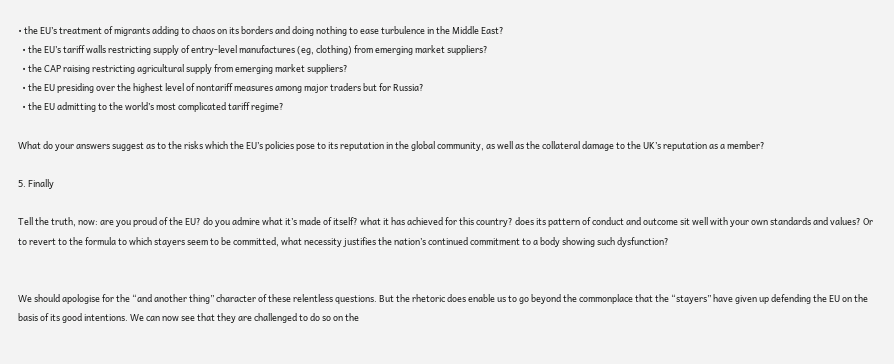• the EU’s treatment of migrants adding to chaos on its borders and doing nothing to ease turbulence in the Middle East?
  • the EU’s tariff walls restricting supply of entry-level manufactures (eg, clothing) from emerging market suppliers?
  • the CAP raising restricting agricultural supply from emerging market suppliers?
  • the EU presiding over the highest level of nontariff measures among major traders but for Russia?
  • the EU admitting to the world’s most complicated tariff regime?

What do your answers suggest as to the risks which the EU’s policies pose to its reputation in the global community, as well as the collateral damage to the UK’s reputation as a member?

5. Finally

Tell the truth, now: are you proud of the EU? do you admire what it’s made of itself? what it has achieved for this country? does its pattern of conduct and outcome sit well with your own standards and values? Or to revert to the formula to which stayers seem to be committed, what necessity justifies the nation’s continued commitment to a body showing such dysfunction?


We should apologise for the “and another thing” character of these relentless questions. But the rhetoric does enable us to go beyond the commonplace that the “stayers” have given up defending the EU on the basis of its good intentions. We can now see that they are challenged to do so on the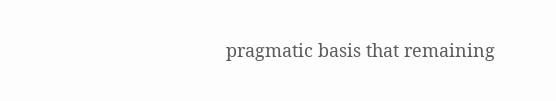pragmatic basis that remaining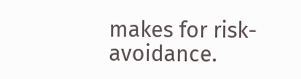makes for risk-avoidance.